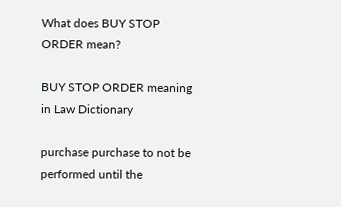What does BUY STOP ORDER mean?

BUY STOP ORDER meaning in Law Dictionary

purchase purchase to not be performed until the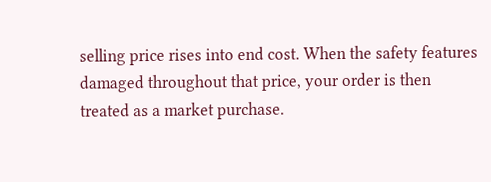selling price rises into end cost. When the safety features damaged throughout that price, your order is then treated as a market purchase.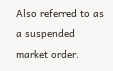Also referred to as a suspended market order.